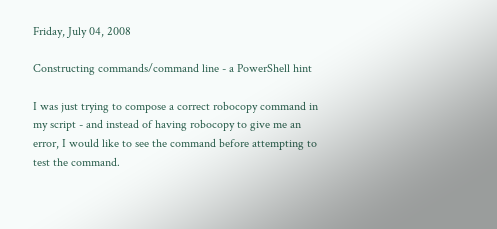Friday, July 04, 2008

Constructing commands/command line - a PowerShell hint

I was just trying to compose a correct robocopy command in my script - and instead of having robocopy to give me an error, I would like to see the command before attempting to test the command.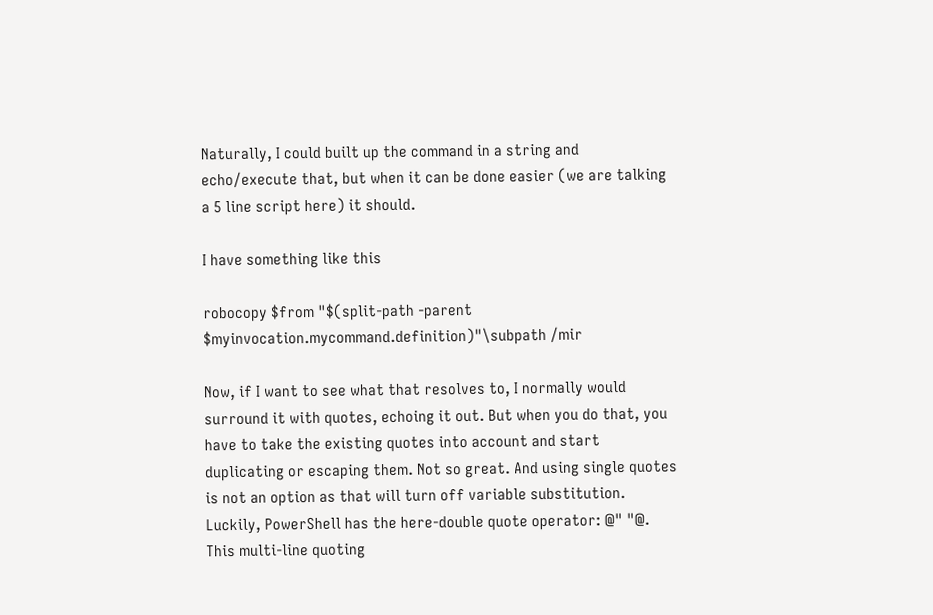Naturally, I could built up the command in a string and echo/execute that, but when it can be done easier (we are talking a 5 line script here) it should.

I have something like this

robocopy $from "$(split-path -parent $myinvocation.mycommand.definition)"\subpath /mir

Now, if I want to see what that resolves to, I normally would surround it with quotes, echoing it out. But when you do that, you have to take the existing quotes into account and start duplicating or escaping them. Not so great. And using single quotes is not an option as that will turn off variable substitution. Luckily, PowerShell has the here-double quote operator: @" "@. This multi-line quoting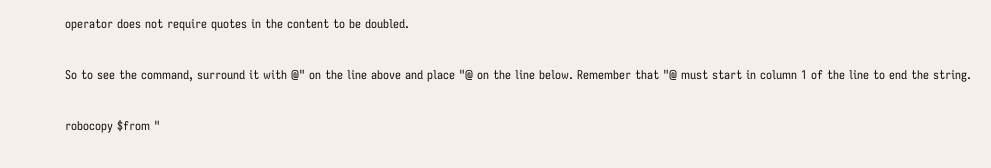operator does not require quotes in the content to be doubled.

So to see the command, surround it with @" on the line above and place "@ on the line below. Remember that "@ must start in column 1 of the line to end the string.

robocopy $from "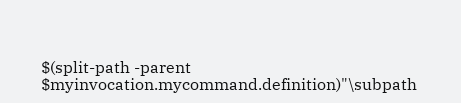$(split-path -parent $myinvocation.mycommand.definition)"\subpath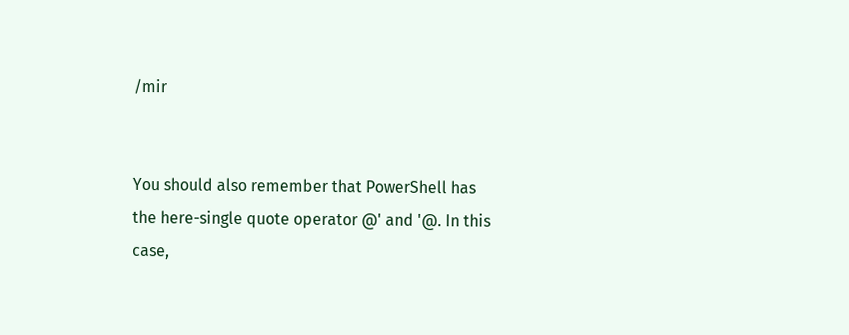/mir


You should also remember that PowerShell has the here-single quote operator @' and '@. In this case,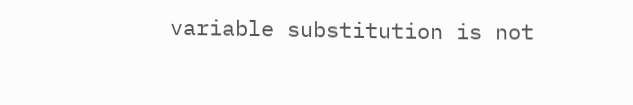variable substitution is not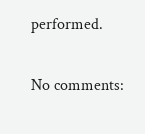performed.

No comments: